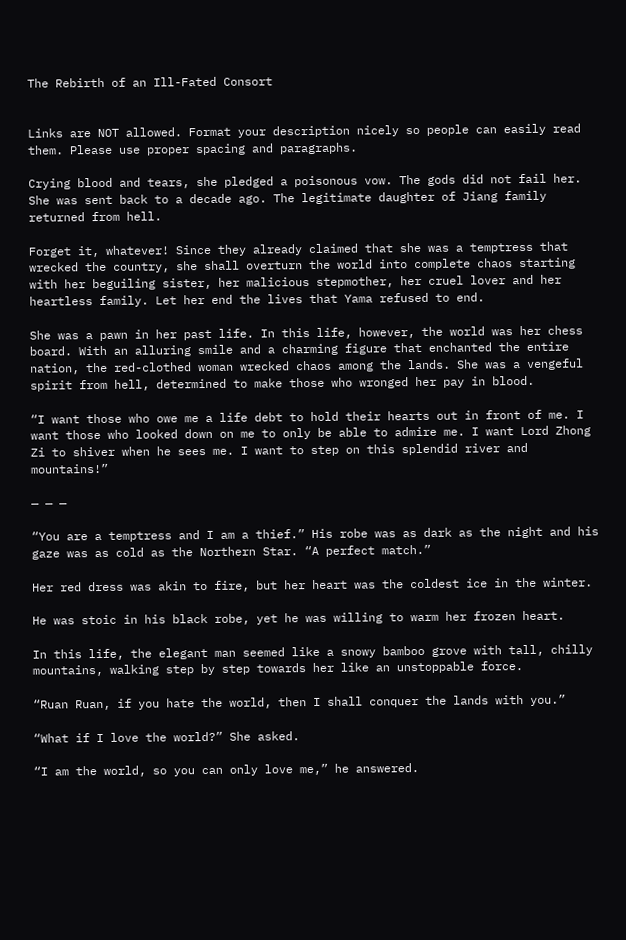The Rebirth of an Ill-Fated Consort


Links are NOT allowed. Format your description nicely so people can easily read them. Please use proper spacing and paragraphs.

Crying blood and tears, she pledged a poisonous vow. The gods did not fail her. She was sent back to a decade ago. The legitimate daughter of Jiang family returned from hell.

Forget it, whatever! Since they already claimed that she was a temptress that wrecked the country, she shall overturn the world into complete chaos starting with her beguiling sister, her malicious stepmother, her cruel lover and her heartless family. Let her end the lives that Yama refused to end.

She was a pawn in her past life. In this life, however, the world was her chess board. With an alluring smile and a charming figure that enchanted the entire nation, the red-clothed woman wrecked chaos among the lands. She was a vengeful spirit from hell, determined to make those who wronged her pay in blood.

“I want those who owe me a life debt to hold their hearts out in front of me. I want those who looked down on me to only be able to admire me. I want Lord Zhong Zi to shiver when he sees me. I want to step on this splendid river and mountains!”

— — —

“You are a temptress and I am a thief.” His robe was as dark as the night and his gaze was as cold as the Northern Star. “A perfect match.”

Her red dress was akin to fire, but her heart was the coldest ice in the winter.

He was stoic in his black robe, yet he was willing to warm her frozen heart.

In this life, the elegant man seemed like a snowy bamboo grove with tall, chilly mountains, walking step by step towards her like an unstoppable force.

“Ruan Ruan, if you hate the world, then I shall conquer the lands with you.”

“What if I love the world?” She asked.

“I am the world, so you can only love me,” he answered.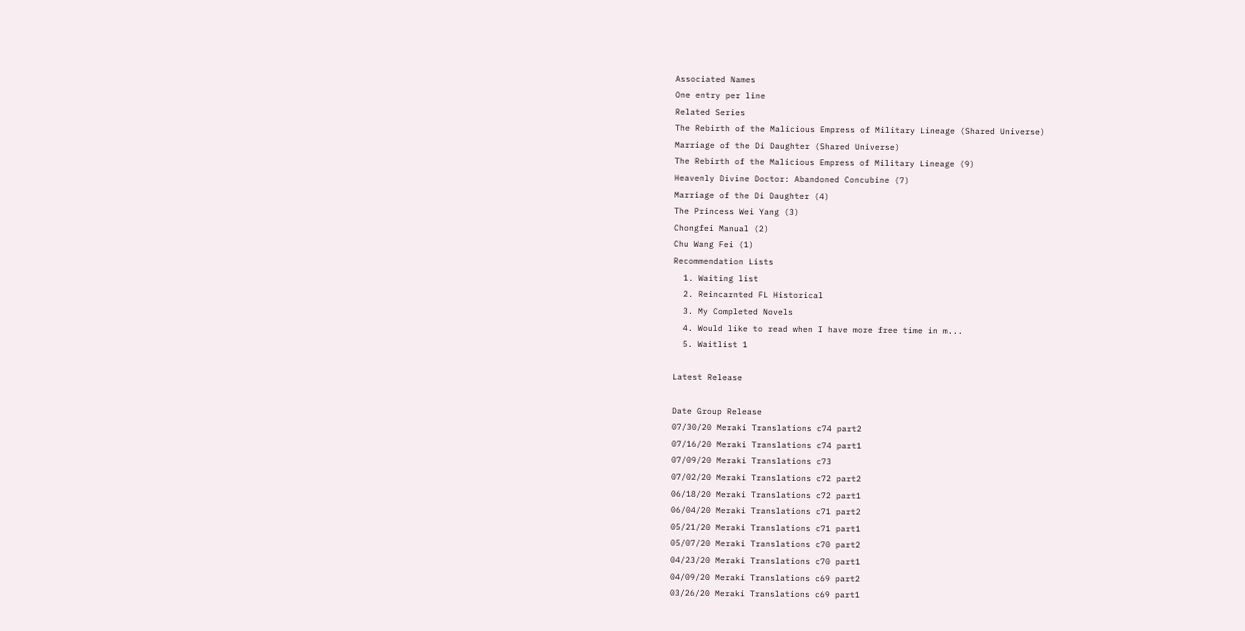Associated Names
One entry per line
Related Series
The Rebirth of the Malicious Empress of Military Lineage (Shared Universe)
Marriage of the Di Daughter (Shared Universe)
The Rebirth of the Malicious Empress of Military Lineage (9)
Heavenly Divine Doctor: Abandoned Concubine (7)
Marriage of the Di Daughter (4)
The Princess Wei Yang (3)
Chongfei Manual (2)
Chu Wang Fei (1)
Recommendation Lists
  1. Waiting list
  2. Reincarnted FL Historical
  3. My Completed Novels
  4. Would like to read when I have more free time in m...
  5. Waitlist 1

Latest Release

Date Group Release
07/30/20 Meraki Translations c74 part2
07/16/20 Meraki Translations c74 part1
07/09/20 Meraki Translations c73
07/02/20 Meraki Translations c72 part2
06/18/20 Meraki Translations c72 part1
06/04/20 Meraki Translations c71 part2
05/21/20 Meraki Translations c71 part1
05/07/20 Meraki Translations c70 part2
04/23/20 Meraki Translations c70 part1
04/09/20 Meraki Translations c69 part2
03/26/20 Meraki Translations c69 part1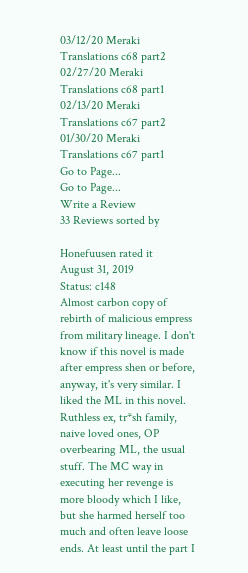03/12/20 Meraki Translations c68 part2
02/27/20 Meraki Translations c68 part1
02/13/20 Meraki Translations c67 part2
01/30/20 Meraki Translations c67 part1
Go to Page...
Go to Page...
Write a Review
33 Reviews sorted by

Honefuusen rated it
August 31, 2019
Status: c148
Almost carbon copy of rebirth of malicious empress from military lineage. I don't know if this novel is made after empress shen or before, anyway, it's very similar. I liked the ML in this novel. Ruthless ex, tr*sh family, naive loved ones, OP overbearing ML, the usual stuff. The MC way in executing her revenge is more bloody which I like, but she harmed herself too much and often leave loose ends. At least until the part I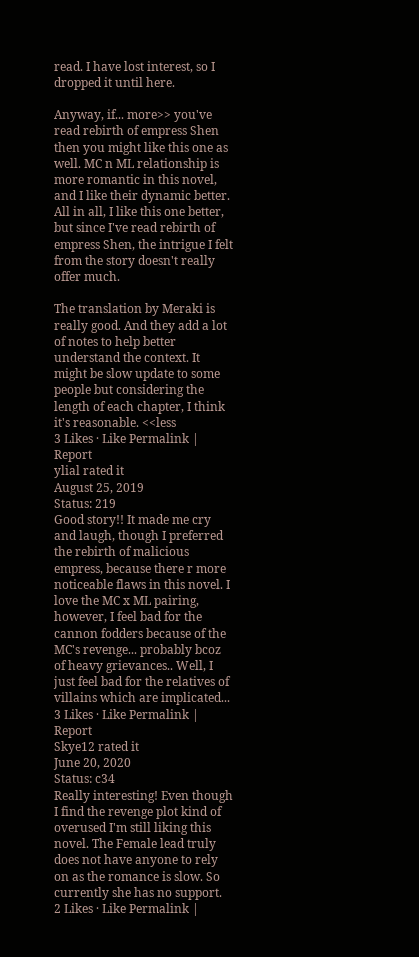read. I have lost interest, so I dropped it until here.

Anyway, if... more>> you've read rebirth of empress Shen then you might like this one as well. MC n ML relationship is more romantic in this novel, and I like their dynamic better. All in all, I like this one better, but since I've read rebirth of empress Shen, the intrigue I felt from the story doesn't really offer much.

The translation by Meraki is really good. And they add a lot of notes to help better understand the context. It might be slow update to some people but considering the length of each chapter, I think it's reasonable. <<less
3 Likes · Like Permalink | Report
ylial rated it
August 25, 2019
Status: 219
Good story!! It made me cry and laugh, though I preferred the rebirth of malicious empress, because there r more noticeable flaws in this novel. I love the MC x ML pairing, however, I feel bad for the cannon fodders because of the MC's revenge... probably bcoz of heavy grievances.. Well, I just feel bad for the relatives of villains which are implicated...
3 Likes · Like Permalink | Report
Skye12 rated it
June 20, 2020
Status: c34
Really interesting! Even though I find the revenge plot kind of overused I'm still liking this novel. The Female lead truly does not have anyone to rely on as the romance is slow. So currently she has no support.
2 Likes · Like Permalink |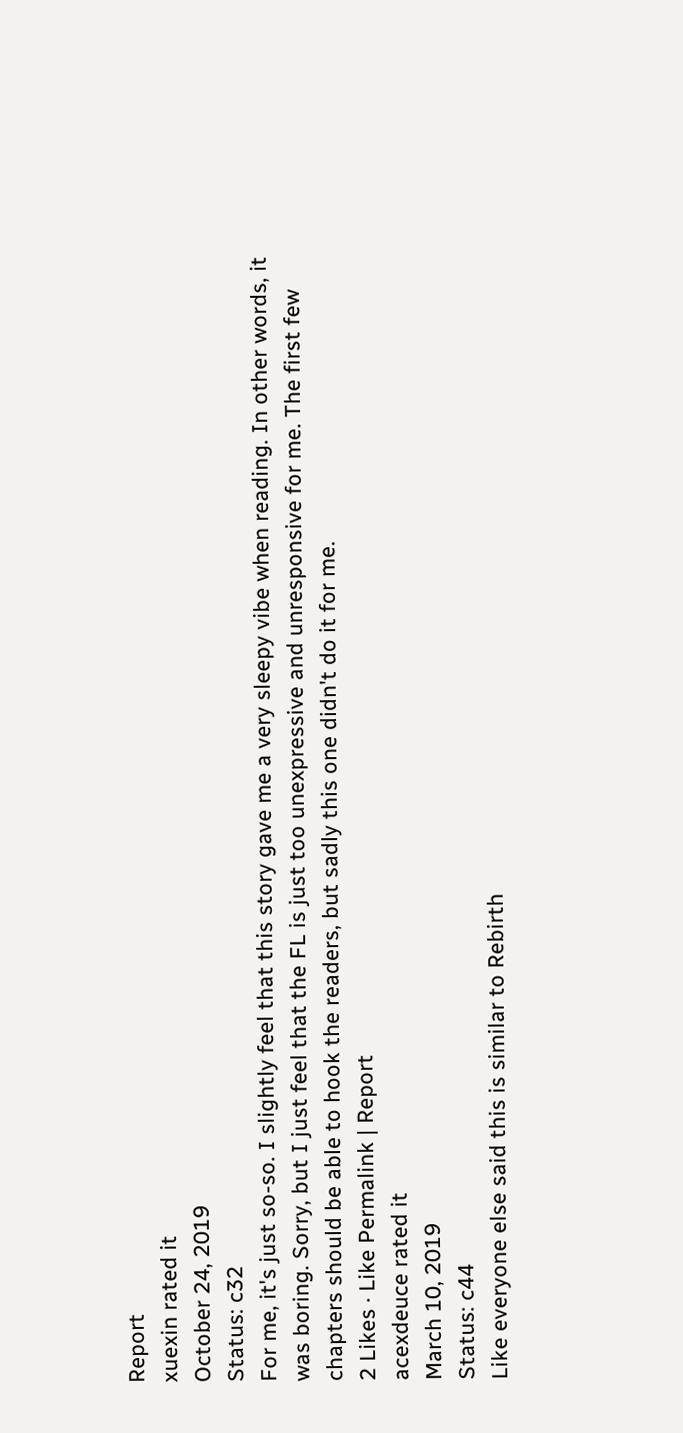Report
xuexin rated it
October 24, 2019
Status: c32
For me, it's just so-so. I slightly feel that this story gave me a very sleepy vibe when reading. In other words, it was boring. Sorry, but I just feel that the FL is just too unexpressive and unresponsive for me. The first few chapters should be able to hook the readers, but sadly this one didn't do it for me.
2 Likes · Like Permalink | Report
acexdeuce rated it
March 10, 2019
Status: c44
Like everyone else said this is similar to Rebirth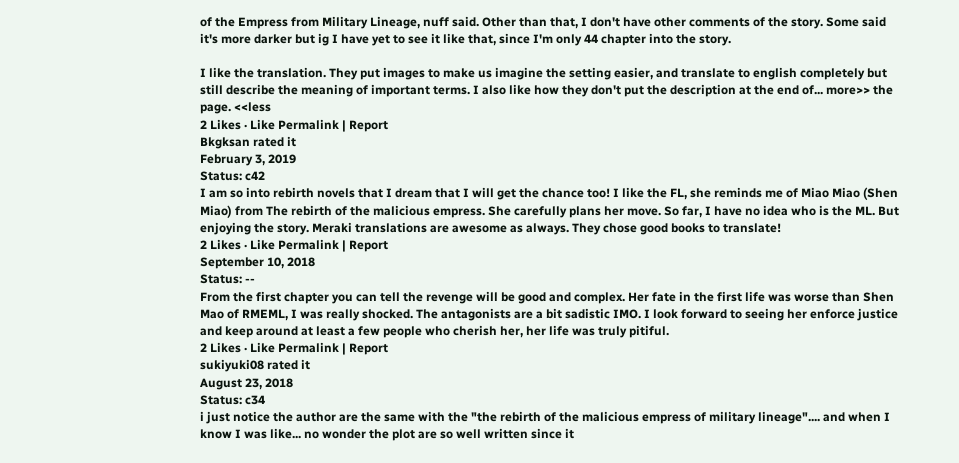of the Empress from Military Lineage, nuff said. Other than that, I don't have other comments of the story. Some said it's more darker but ig I have yet to see it like that, since I'm only 44 chapter into the story.

I like the translation. They put images to make us imagine the setting easier, and translate to english completely but still describe the meaning of important terms. I also like how they don't put the description at the end of... more>> the page. <<less
2 Likes · Like Permalink | Report
Bkgksan rated it
February 3, 2019
Status: c42
I am so into rebirth novels that I dream that I will get the chance too! I like the FL, she reminds me of Miao Miao (Shen Miao) from The rebirth of the malicious empress. She carefully plans her move. So far, I have no idea who is the ML. But enjoying the story. Meraki translations are awesome as always. They chose good books to translate!
2 Likes · Like Permalink | Report
September 10, 2018
Status: --
From the first chapter you can tell the revenge will be good and complex. Her fate in the first life was worse than Shen Mao of RMEML, I was really shocked. The antagonists are a bit sadistic IMO. I look forward to seeing her enforce justice and keep around at least a few people who cherish her, her life was truly pitiful.
2 Likes · Like Permalink | Report
sukiyuki08 rated it
August 23, 2018
Status: c34
i just notice the author are the same with the "the rebirth of the malicious empress of military lineage".... and when I know I was like... no wonder the plot are so well written since it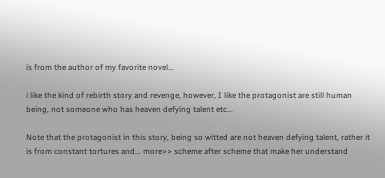is from the author of my favorite novel...

i like the kind of rebirth story and revenge, however, I like the protagonist are still human being, not someone who has heaven defying talent etc...

Note that the protagonist in this story, being so witted are not heaven defying talent, rather it is from constant tortures and... more>> scheme after scheme that make her understand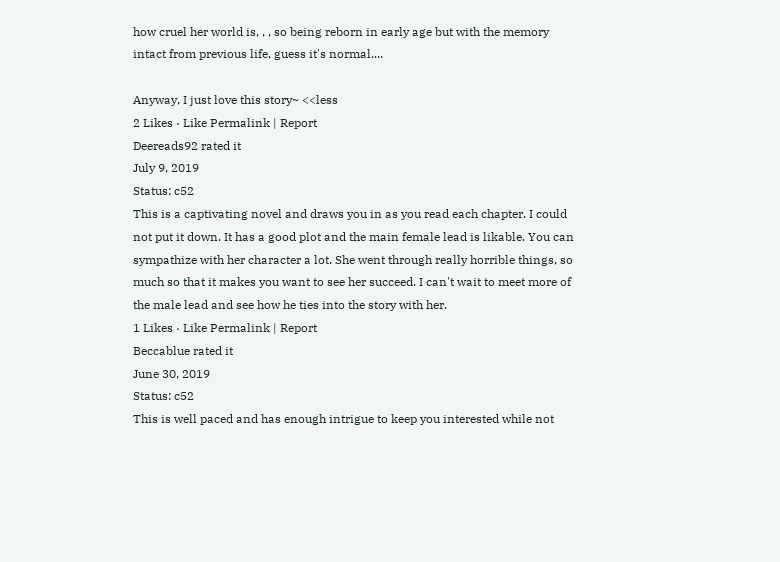how cruel her world is, , , so being reborn in early age but with the memory intact from previous life, guess it's normal....

Anyway, I just love this story~ <<less
2 Likes · Like Permalink | Report
Deereads92 rated it
July 9, 2019
Status: c52
This is a captivating novel and draws you in as you read each chapter. I could not put it down. It has a good plot and the main female lead is likable. You can sympathize with her character a lot. She went through really horrible things, so much so that it makes you want to see her succeed. I can't wait to meet more of the male lead and see how he ties into the story with her.
1 Likes · Like Permalink | Report
Beccablue rated it
June 30, 2019
Status: c52
This is well paced and has enough intrigue to keep you interested while not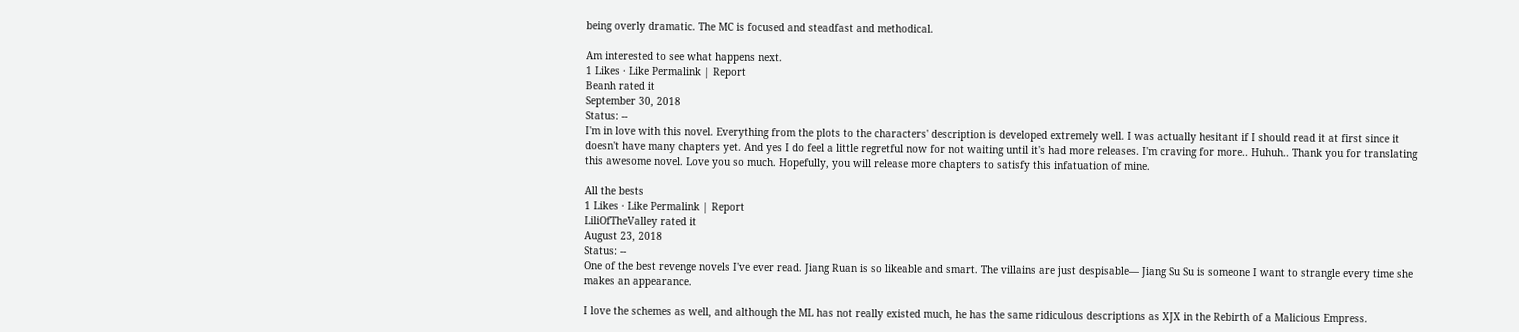being overly dramatic. The MC is focused and steadfast and methodical.

Am interested to see what happens next.
1 Likes · Like Permalink | Report
Beanh rated it
September 30, 2018
Status: --
I'm in love with this novel. Everything from the plots to the characters' description is developed extremely well. I was actually hesitant if I should read it at first since it doesn't have many chapters yet. And yes I do feel a little regretful now for not waiting until it's had more releases. I'm craving for more.. Huhuh.. Thank you for translating this awesome novel. Love you so much. Hopefully, you will release more chapters to satisfy this infatuation of mine.

All the bests
1 Likes · Like Permalink | Report
LiliOfTheValley rated it
August 23, 2018
Status: --
One of the best revenge novels I've ever read. Jiang Ruan is so likeable and smart. The villains are just despisable— Jiang Su Su is someone I want to strangle every time she makes an appearance.

I love the schemes as well, and although the ML has not really existed much, he has the same ridiculous descriptions as XJX in the Rebirth of a Malicious Empress.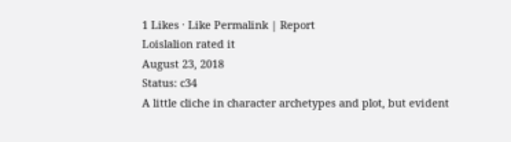1 Likes · Like Permalink | Report
Loislalion rated it
August 23, 2018
Status: c34
A little cliche in character archetypes and plot, but evident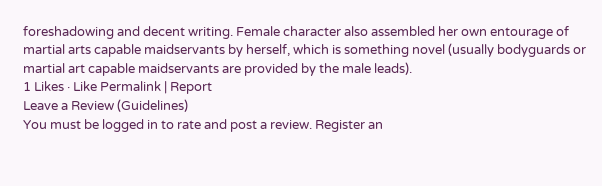foreshadowing and decent writing. Female character also assembled her own entourage of martial arts capable maidservants by herself, which is something novel (usually bodyguards or martial art capable maidservants are provided by the male leads).
1 Likes · Like Permalink | Report
Leave a Review (Guidelines)
You must be logged in to rate and post a review. Register an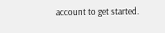account to get started.